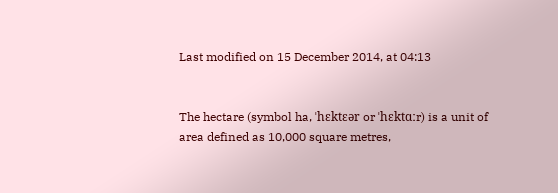Last modified on 15 December 2014, at 04:13


The hectare (symbol ha, ˈhɛktɛər or ˈhɛktɑːr) is a unit of area defined as 10,000 square metres,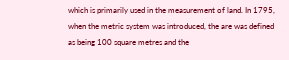which is primarily used in the measurement of land. In 1795, when the metric system was introduced, the are was defined as being 100 square metres and the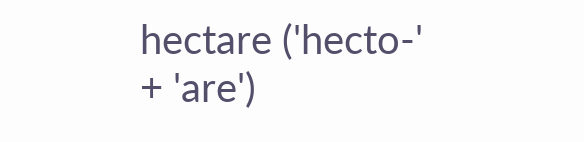hectare ('hecto-' + 'are')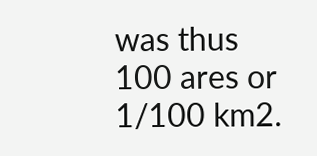was thus 100 ares or 1/100 km2.